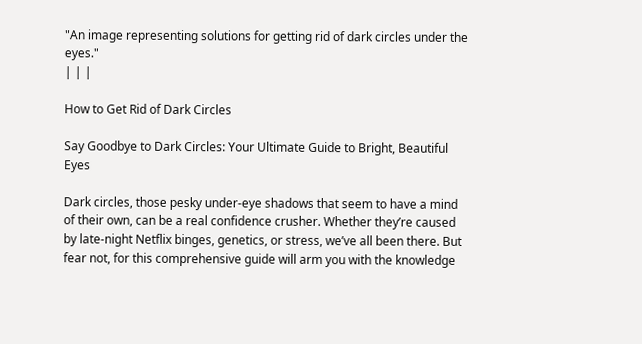"An image representing solutions for getting rid of dark circles under the eyes."
| | |

How to Get Rid of Dark Circles

Say Goodbye to Dark Circles: Your Ultimate Guide to Bright, Beautiful Eyes

Dark circles, those pesky under-eye shadows that seem to have a mind of their own, can be a real confidence crusher. Whether they’re caused by late-night Netflix binges, genetics, or stress, we’ve all been there. But fear not, for this comprehensive guide will arm you with the knowledge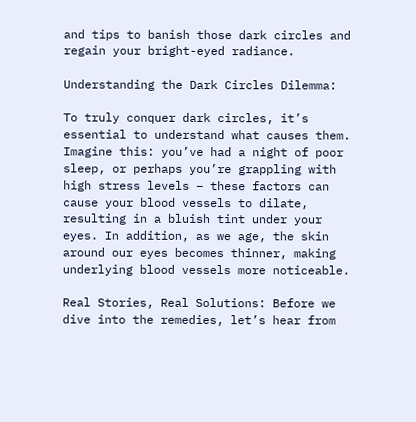and tips to banish those dark circles and regain your bright-eyed radiance.

Understanding the Dark Circles Dilemma:

To truly conquer dark circles, it’s essential to understand what causes them. Imagine this: you’ve had a night of poor sleep, or perhaps you’re grappling with high stress levels – these factors can cause your blood vessels to dilate, resulting in a bluish tint under your eyes. In addition, as we age, the skin around our eyes becomes thinner, making underlying blood vessels more noticeable.

Real Stories, Real Solutions: Before we dive into the remedies, let’s hear from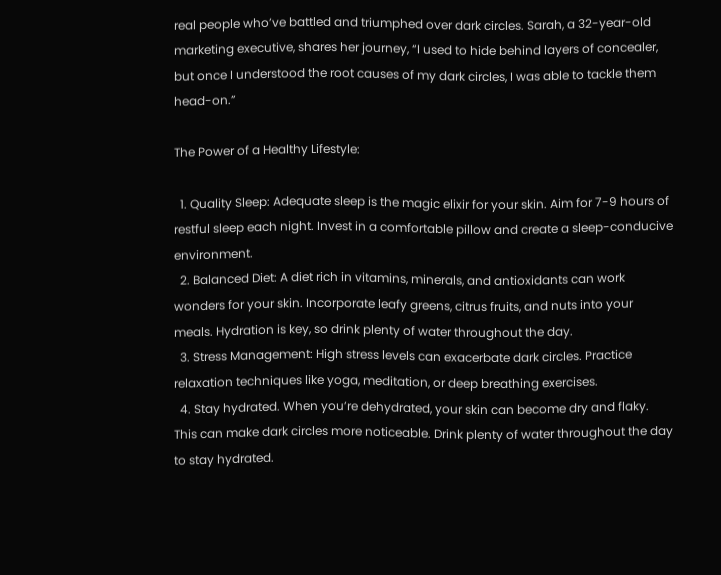real people who’ve battled and triumphed over dark circles. Sarah, a 32-year-old marketing executive, shares her journey, “I used to hide behind layers of concealer, but once I understood the root causes of my dark circles, I was able to tackle them head-on.”

The Power of a Healthy Lifestyle:

  1. Quality Sleep: Adequate sleep is the magic elixir for your skin. Aim for 7-9 hours of restful sleep each night. Invest in a comfortable pillow and create a sleep-conducive environment.
  2. Balanced Diet: A diet rich in vitamins, minerals, and antioxidants can work wonders for your skin. Incorporate leafy greens, citrus fruits, and nuts into your meals. Hydration is key, so drink plenty of water throughout the day.
  3. Stress Management: High stress levels can exacerbate dark circles. Practice relaxation techniques like yoga, meditation, or deep breathing exercises.
  4. Stay hydrated. When you’re dehydrated, your skin can become dry and flaky. This can make dark circles more noticeable. Drink plenty of water throughout the day to stay hydrated.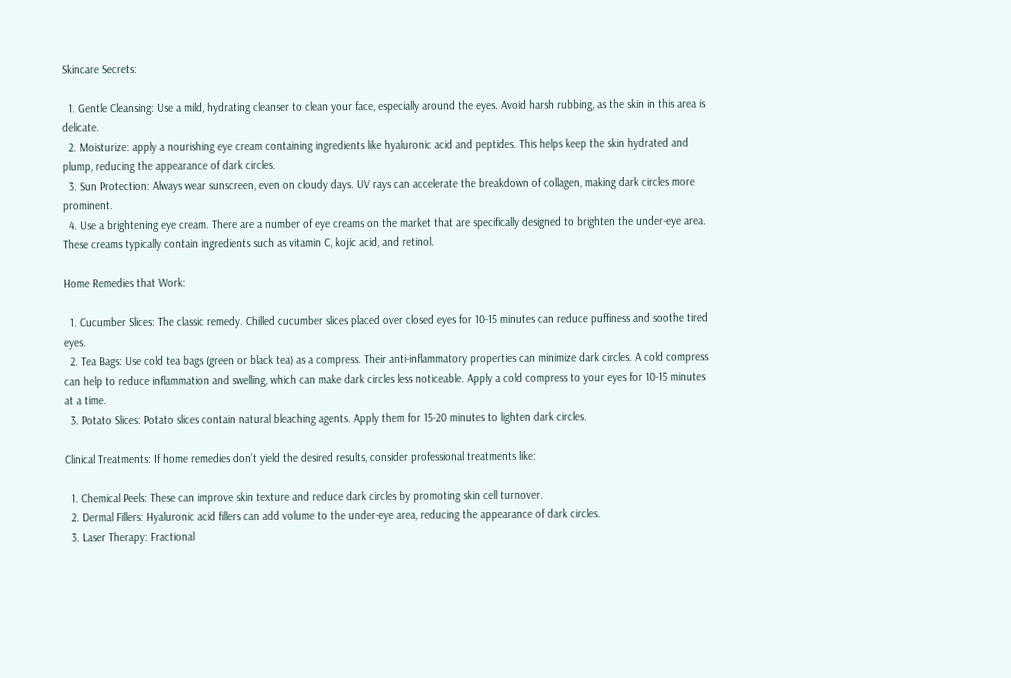Skincare Secrets:

  1. Gentle Cleansing: Use a mild, hydrating cleanser to clean your face, especially around the eyes. Avoid harsh rubbing, as the skin in this area is delicate.
  2. Moisturize: apply a nourishing eye cream containing ingredients like hyaluronic acid and peptides. This helps keep the skin hydrated and plump, reducing the appearance of dark circles.
  3. Sun Protection: Always wear sunscreen, even on cloudy days. UV rays can accelerate the breakdown of collagen, making dark circles more prominent.
  4. Use a brightening eye cream. There are a number of eye creams on the market that are specifically designed to brighten the under-eye area. These creams typically contain ingredients such as vitamin C, kojic acid, and retinol.

Home Remedies that Work:

  1. Cucumber Slices: The classic remedy. Chilled cucumber slices placed over closed eyes for 10-15 minutes can reduce puffiness and soothe tired eyes.
  2. Tea Bags: Use cold tea bags (green or black tea) as a compress. Their anti-inflammatory properties can minimize dark circles. A cold compress can help to reduce inflammation and swelling, which can make dark circles less noticeable. Apply a cold compress to your eyes for 10-15 minutes at a time.
  3. Potato Slices: Potato slices contain natural bleaching agents. Apply them for 15-20 minutes to lighten dark circles.

Clinical Treatments: If home remedies don’t yield the desired results, consider professional treatments like:

  1. Chemical Peels: These can improve skin texture and reduce dark circles by promoting skin cell turnover.
  2. Dermal Fillers: Hyaluronic acid fillers can add volume to the under-eye area, reducing the appearance of dark circles.
  3. Laser Therapy: Fractional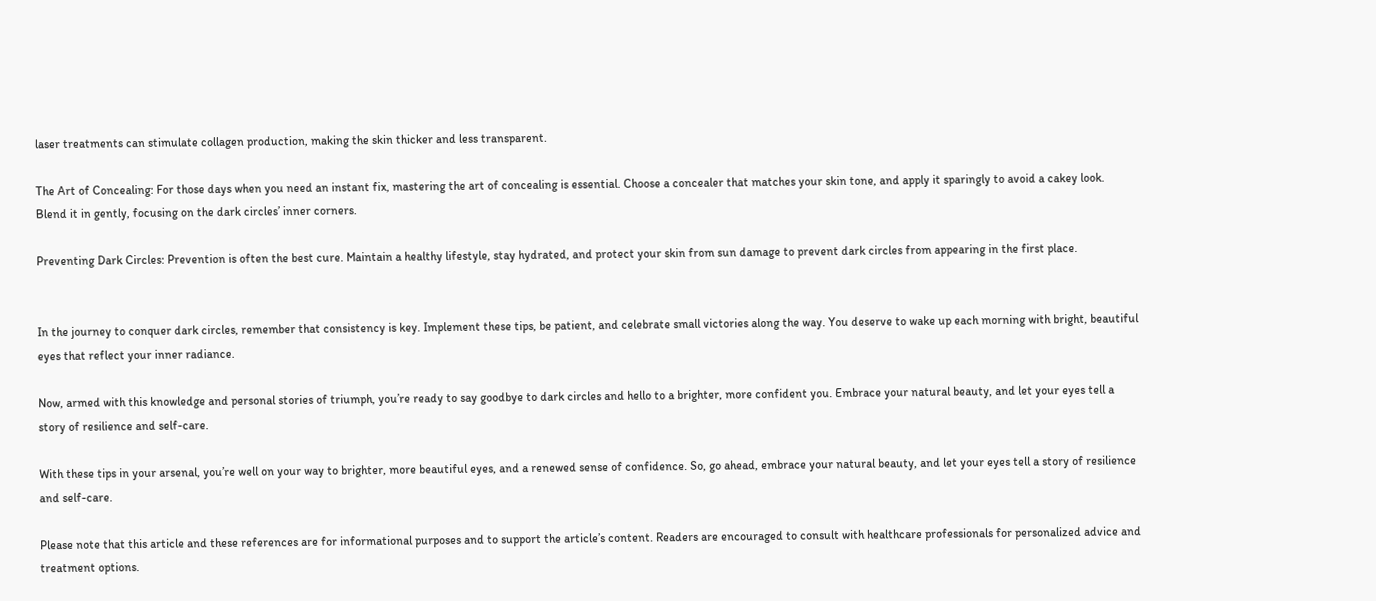laser treatments can stimulate collagen production, making the skin thicker and less transparent.

The Art of Concealing: For those days when you need an instant fix, mastering the art of concealing is essential. Choose a concealer that matches your skin tone, and apply it sparingly to avoid a cakey look. Blend it in gently, focusing on the dark circles’ inner corners.

Preventing Dark Circles: Prevention is often the best cure. Maintain a healthy lifestyle, stay hydrated, and protect your skin from sun damage to prevent dark circles from appearing in the first place.


In the journey to conquer dark circles, remember that consistency is key. Implement these tips, be patient, and celebrate small victories along the way. You deserve to wake up each morning with bright, beautiful eyes that reflect your inner radiance.

Now, armed with this knowledge and personal stories of triumph, you’re ready to say goodbye to dark circles and hello to a brighter, more confident you. Embrace your natural beauty, and let your eyes tell a story of resilience and self-care.

With these tips in your arsenal, you’re well on your way to brighter, more beautiful eyes, and a renewed sense of confidence. So, go ahead, embrace your natural beauty, and let your eyes tell a story of resilience and self-care.

Please note that this article and these references are for informational purposes and to support the article’s content. Readers are encouraged to consult with healthcare professionals for personalized advice and treatment options.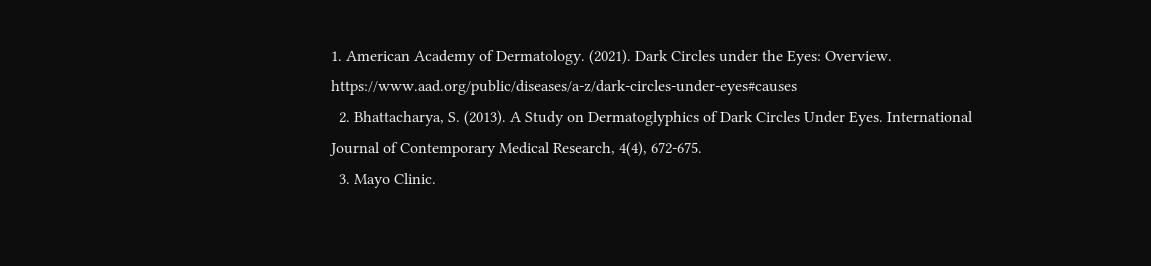1. American Academy of Dermatology. (2021). Dark Circles under the Eyes: Overview. https://www.aad.org/public/diseases/a-z/dark-circles-under-eyes#causes
  2. Bhattacharya, S. (2013). A Study on Dermatoglyphics of Dark Circles Under Eyes. International Journal of Contemporary Medical Research, 4(4), 672-675.
  3. Mayo Clinic.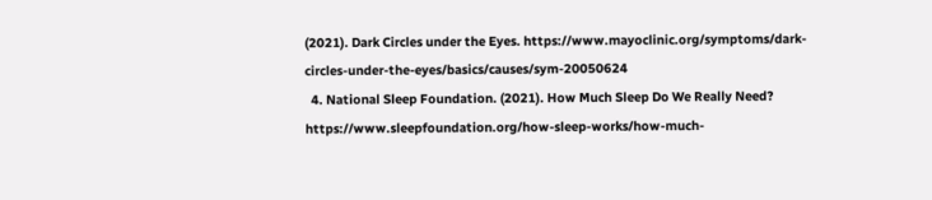(2021). Dark Circles under the Eyes. https://www.mayoclinic.org/symptoms/dark-circles-under-the-eyes/basics/causes/sym-20050624
  4. National Sleep Foundation. (2021). How Much Sleep Do We Really Need? https://www.sleepfoundation.org/how-sleep-works/how-much-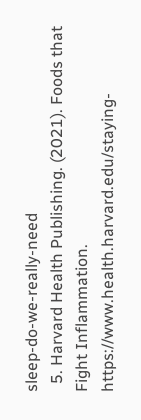sleep-do-we-really-need
  5. Harvard Health Publishing. (2021). Foods that Fight Inflammation. https://www.health.harvard.edu/staying-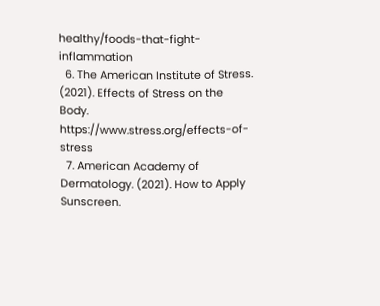healthy/foods-that-fight-inflammation
  6. The American Institute of Stress. (2021). Effects of Stress on the Body. https://www.stress.org/effects-of-stress
  7. American Academy of Dermatology. (2021). How to Apply Sunscreen.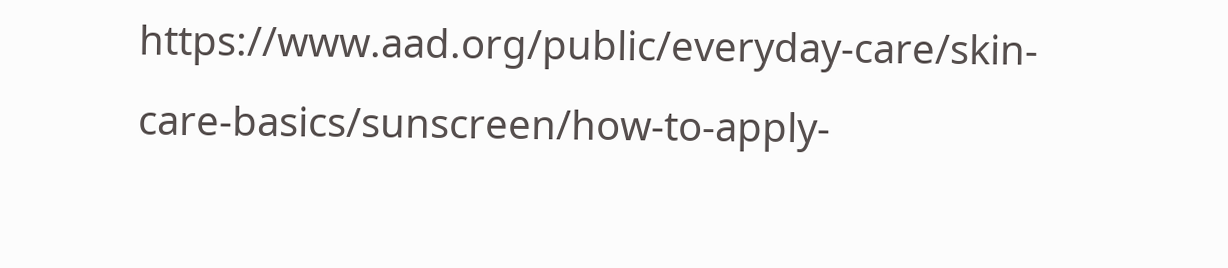https://www.aad.org/public/everyday-care/skin-care-basics/sunscreen/how-to-apply-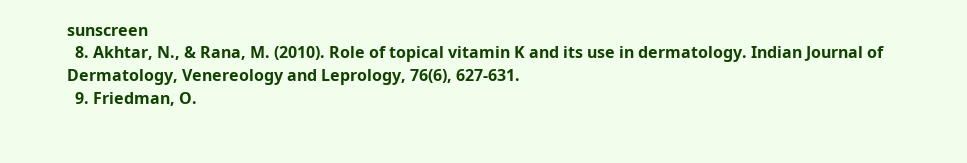sunscreen
  8. Akhtar, N., & Rana, M. (2010). Role of topical vitamin K and its use in dermatology. Indian Journal of Dermatology, Venereology and Leprology, 76(6), 627-631.
  9. Friedman, O.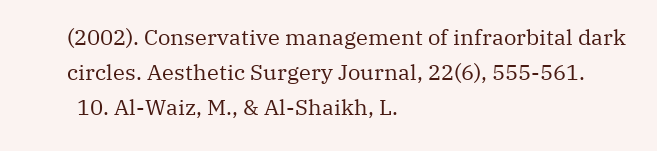(2002). Conservative management of infraorbital dark circles. Aesthetic Surgery Journal, 22(6), 555-561.
  10. Al-Waiz, M., & Al-Shaikh, L.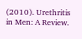(2010). Urethritis in Men: A Review.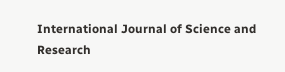International Journal of Science and Research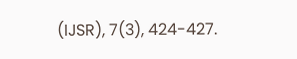(IJSR), 7(3), 424-427.